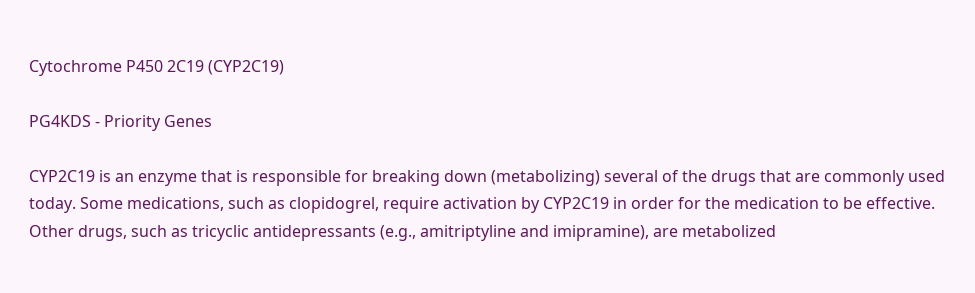Cytochrome P450 2C19 (CYP2C19)

PG4KDS - Priority Genes

CYP2C19 is an enzyme that is responsible for breaking down (metabolizing) several of the drugs that are commonly used today. Some medications, such as clopidogrel, require activation by CYP2C19 in order for the medication to be effective. Other drugs, such as tricyclic antidepressants (e.g., amitriptyline and imipramine), are metabolized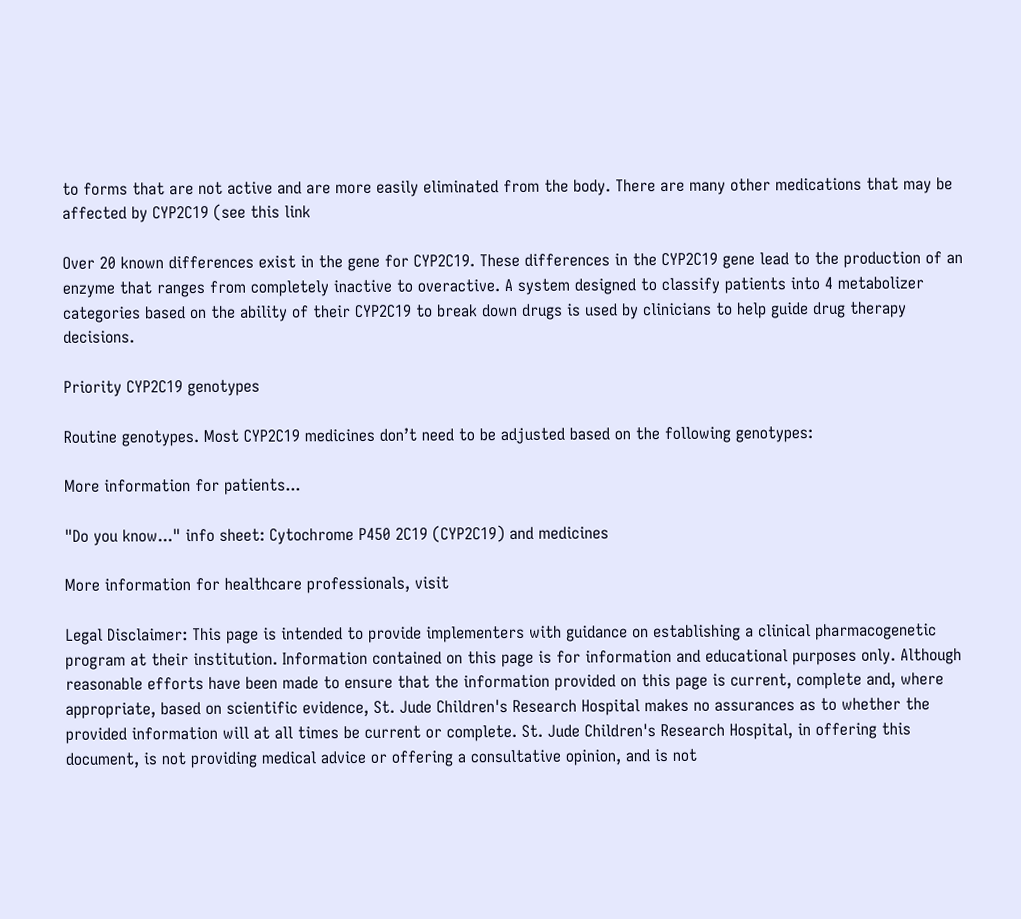to forms that are not active and are more easily eliminated from the body. There are many other medications that may be affected by CYP2C19 (see this link

Over 20 known differences exist in the gene for CYP2C19. These differences in the CYP2C19 gene lead to the production of an enzyme that ranges from completely inactive to overactive. A system designed to classify patients into 4 metabolizer categories based on the ability of their CYP2C19 to break down drugs is used by clinicians to help guide drug therapy decisions.

Priority CYP2C19 genotypes

Routine genotypes. Most CYP2C19 medicines don’t need to be adjusted based on the following genotypes:

More information for patients...

"Do you know..." info sheet: Cytochrome P450 2C19 (CYP2C19) and medicines

More information for healthcare professionals, visit

Legal Disclaimer: This page is intended to provide implementers with guidance on establishing a clinical pharmacogenetic program at their institution. Information contained on this page is for information and educational purposes only. Although reasonable efforts have been made to ensure that the information provided on this page is current, complete and, where appropriate, based on scientific evidence, St. Jude Children's Research Hospital makes no assurances as to whether the provided information will at all times be current or complete. St. Jude Children's Research Hospital, in offering this document, is not providing medical advice or offering a consultative opinion, and is not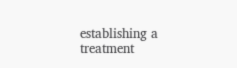establishing a treatment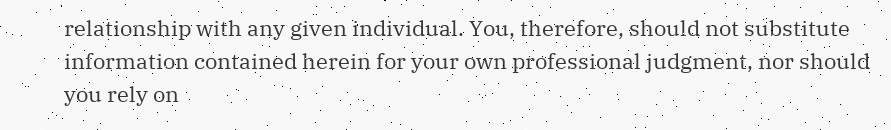relationship with any given individual. You, therefore, should not substitute information contained herein for your own professional judgment, nor should you rely on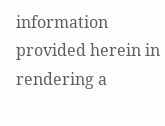information provided herein in rendering a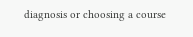diagnosis or choosing a course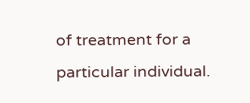of treatment for a particular individual.